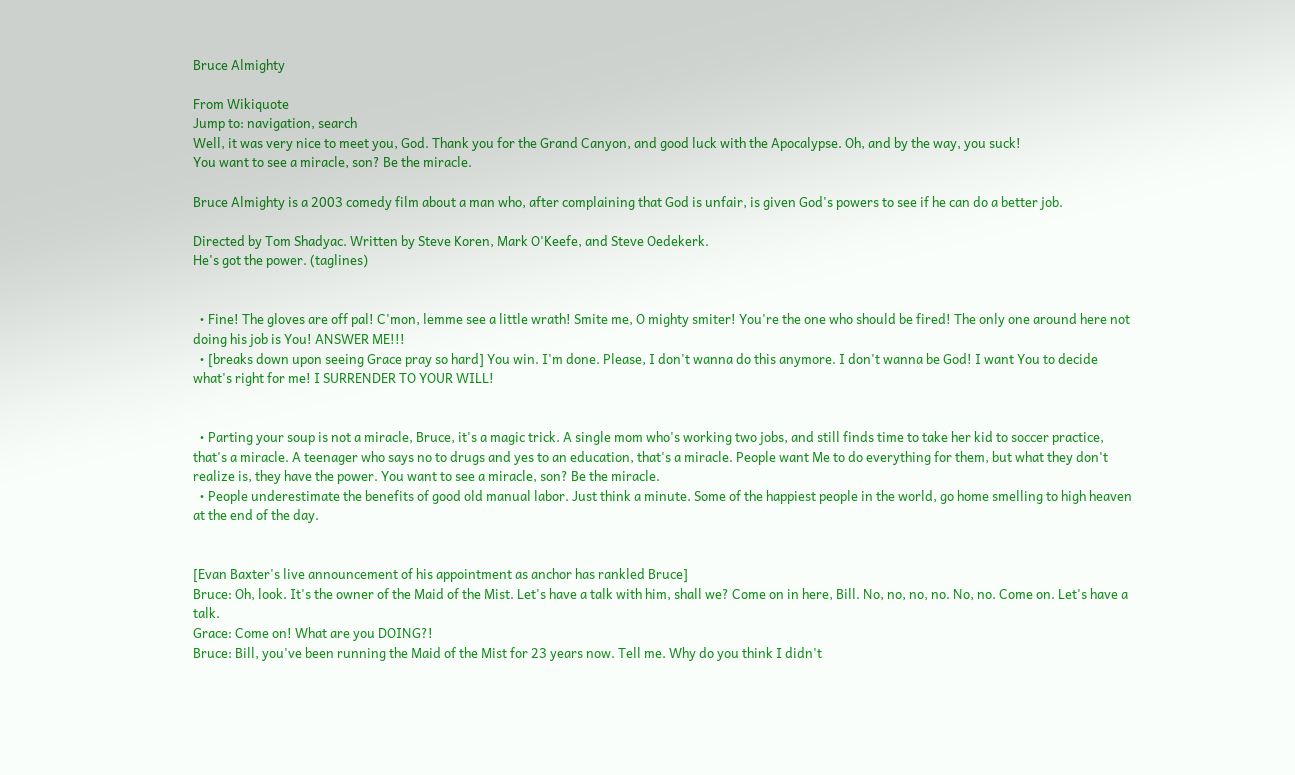Bruce Almighty

From Wikiquote
Jump to: navigation, search
Well, it was very nice to meet you, God. Thank you for the Grand Canyon, and good luck with the Apocalypse. Oh, and by the way, you suck!
You want to see a miracle, son? Be the miracle.

Bruce Almighty is a 2003 comedy film about a man who, after complaining that God is unfair, is given God's powers to see if he can do a better job.

Directed by Tom Shadyac. Written by Steve Koren, Mark O'Keefe, and Steve Oedekerk.
He's got the power. (taglines)


  • Fine! The gloves are off pal! C'mon, lemme see a little wrath! Smite me, O mighty smiter! You're the one who should be fired! The only one around here not doing his job is You! ANSWER ME!!!
  • [breaks down upon seeing Grace pray so hard] You win. I'm done. Please, I don't wanna do this anymore. I don't wanna be God! I want You to decide what's right for me! I SURRENDER TO YOUR WILL!


  • Parting your soup is not a miracle, Bruce, it's a magic trick. A single mom who's working two jobs, and still finds time to take her kid to soccer practice, that's a miracle. A teenager who says no to drugs and yes to an education, that's a miracle. People want Me to do everything for them, but what they don't realize is, they have the power. You want to see a miracle, son? Be the miracle.
  • People underestimate the benefits of good old manual labor. Just think a minute. Some of the happiest people in the world, go home smelling to high heaven at the end of the day.


[Evan Baxter's live announcement of his appointment as anchor has rankled Bruce]
Bruce: Oh, look. It's the owner of the Maid of the Mist. Let's have a talk with him, shall we? Come on in here, Bill. No, no, no, no. No, no. Come on. Let's have a talk.
Grace: Come on! What are you DOING?!
Bruce: Bill, you've been running the Maid of the Mist for 23 years now. Tell me. Why do you think I didn't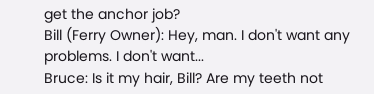get the anchor job?
Bill (Ferry Owner): Hey, man. I don't want any problems. I don't want...
Bruce: Is it my hair, Bill? Are my teeth not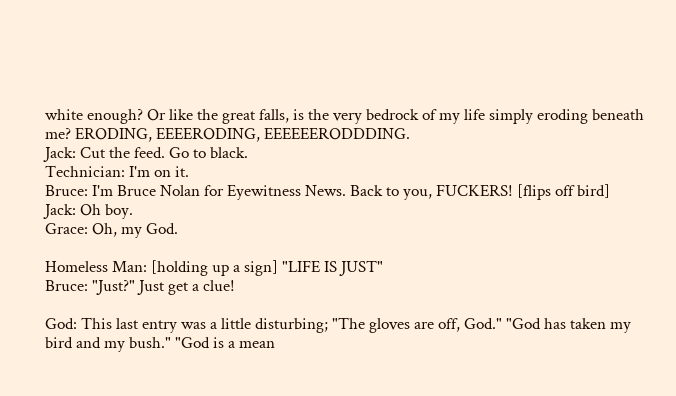white enough? Or like the great falls, is the very bedrock of my life simply eroding beneath me? ERODING, EEEERODING, EEEEEERODDDING.
Jack: Cut the feed. Go to black.
Technician: I'm on it.
Bruce: I'm Bruce Nolan for Eyewitness News. Back to you, FUCKERS! [flips off bird]
Jack: Oh boy.
Grace: Oh, my God.

Homeless Man: [holding up a sign] "LIFE IS JUST"
Bruce: "Just?" Just get a clue!

God: This last entry was a little disturbing; "The gloves are off, God." "God has taken my bird and my bush." "God is a mean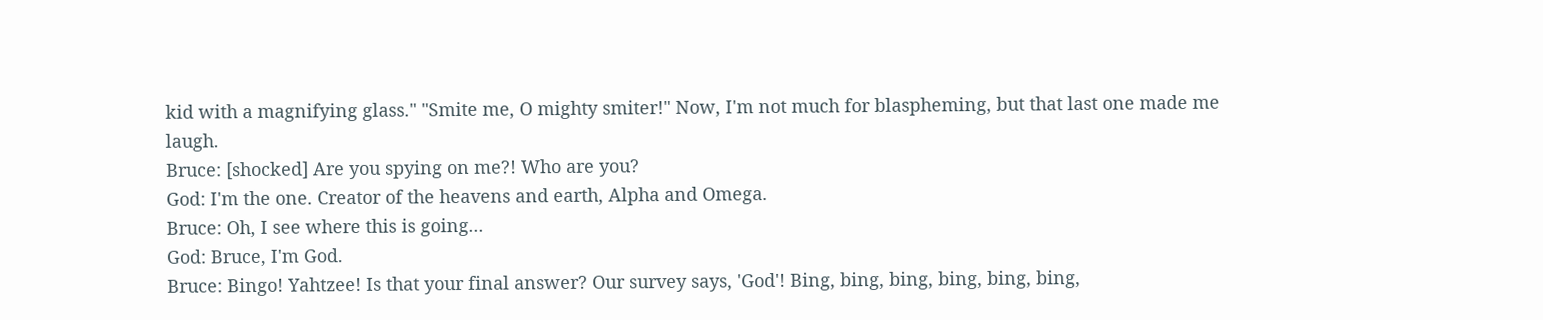kid with a magnifying glass." "Smite me, O mighty smiter!" Now, I'm not much for blaspheming, but that last one made me laugh.
Bruce: [shocked] Are you spying on me?! Who are you?
God: I'm the one. Creator of the heavens and earth, Alpha and Omega.
Bruce: Oh, I see where this is going...
God: Bruce, I'm God.
Bruce: Bingo! Yahtzee! Is that your final answer? Our survey says, 'God'! Bing, bing, bing, bing, bing, bing,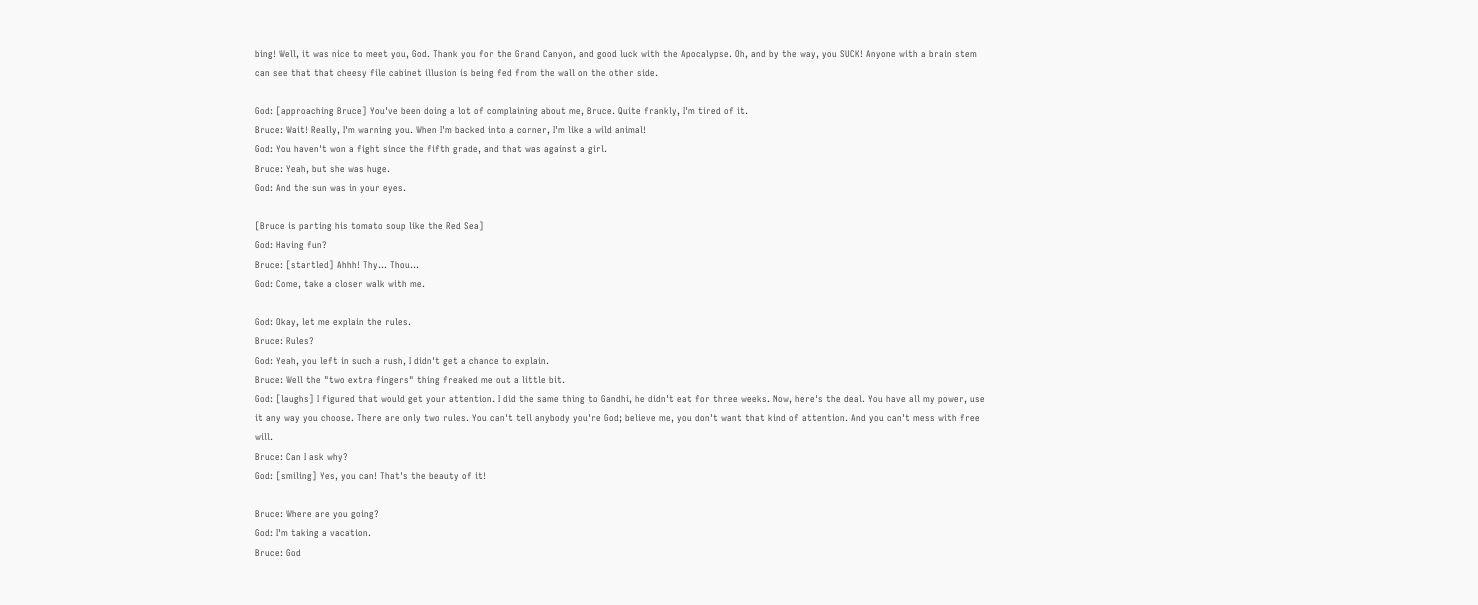bing! Well, it was nice to meet you, God. Thank you for the Grand Canyon, and good luck with the Apocalypse. Oh, and by the way, you SUCK! Anyone with a brain stem can see that that cheesy file cabinet illusion is being fed from the wall on the other side.

God: [approaching Bruce] You've been doing a lot of complaining about me, Bruce. Quite frankly, I'm tired of it.
Bruce: Wait! Really, I'm warning you. When I'm backed into a corner, I'm like a wild animal!
God: You haven't won a fight since the fifth grade, and that was against a girl.
Bruce: Yeah, but she was huge.
God: And the sun was in your eyes.

[Bruce is parting his tomato soup like the Red Sea]
God: Having fun?
Bruce: [startled] Ahhh! Thy... Thou...
God: Come, take a closer walk with me.

God: Okay, let me explain the rules.
Bruce: Rules?
God: Yeah, you left in such a rush, I didn't get a chance to explain.
Bruce: Well the "two extra fingers" thing freaked me out a little bit.
God: [laughs] I figured that would get your attention. I did the same thing to Gandhi, he didn't eat for three weeks. Now, here's the deal. You have all my power, use it any way you choose. There are only two rules. You can't tell anybody you're God; believe me, you don't want that kind of attention. And you can't mess with free will.
Bruce: Can I ask why?
God: [smiling] Yes, you can! That's the beauty of it!

Bruce: Where are you going?
God: I'm taking a vacation.
Bruce: God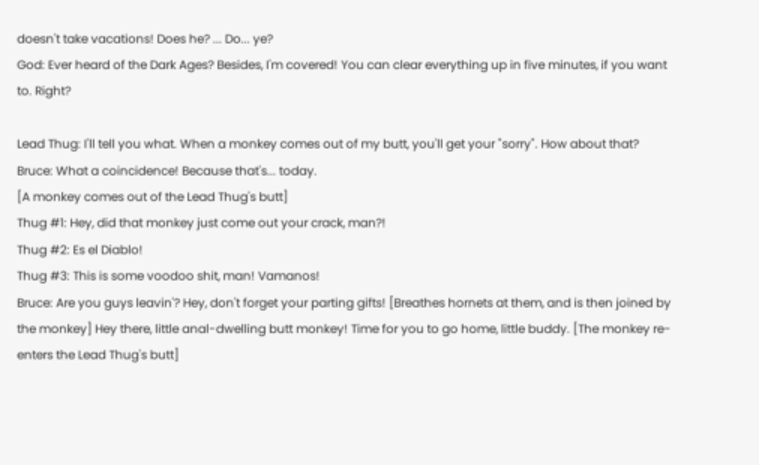doesn't take vacations! Does he? ... Do... ye?
God: Ever heard of the Dark Ages? Besides, I'm covered! You can clear everything up in five minutes, if you want to. Right?

Lead Thug: I'll tell you what. When a monkey comes out of my butt, you'll get your "sorry". How about that?
Bruce: What a coincidence! Because that's... today.
[A monkey comes out of the Lead Thug's butt]
Thug #1: Hey, did that monkey just come out your crack, man?!
Thug #2: Es el Diablo!
Thug #3: This is some voodoo shit, man! Vamanos!
Bruce: Are you guys leavin'? Hey, don't forget your parting gifts! [Breathes hornets at them, and is then joined by the monkey] Hey there, little anal-dwelling butt monkey! Time for you to go home, little buddy. [The monkey re-enters the Lead Thug's butt]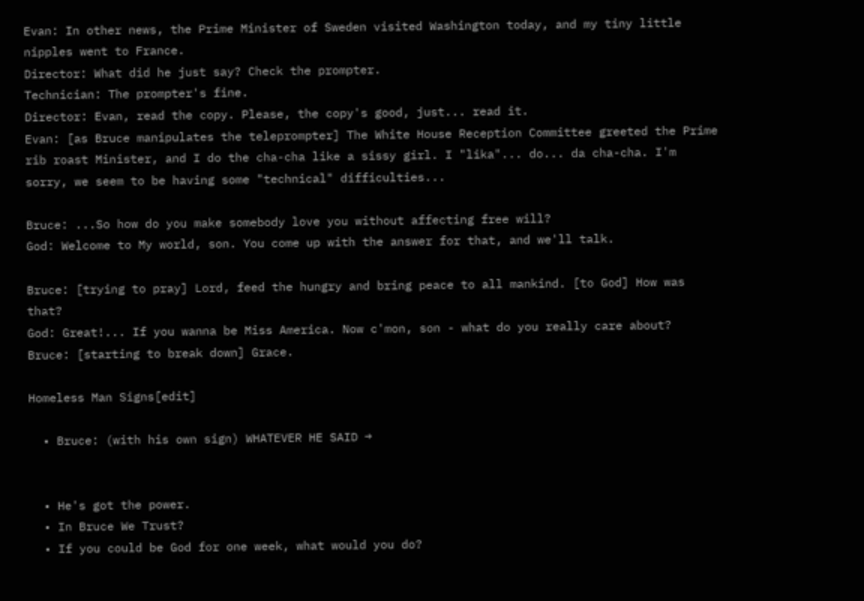Evan: In other news, the Prime Minister of Sweden visited Washington today, and my tiny little nipples went to France.
Director: What did he just say? Check the prompter.
Technician: The prompter's fine.
Director: Evan, read the copy. Please, the copy's good, just... read it.
Evan: [as Bruce manipulates the teleprompter] The White House Reception Committee greeted the Prime rib roast Minister, and I do the cha-cha like a sissy girl. I "lika"... do... da cha-cha. I'm sorry, we seem to be having some "technical" difficulties...

Bruce: ...So how do you make somebody love you without affecting free will?
God: Welcome to My world, son. You come up with the answer for that, and we'll talk.

Bruce: [trying to pray] Lord, feed the hungry and bring peace to all mankind. [to God] How was that?
God: Great!... If you wanna be Miss America. Now c'mon, son - what do you really care about?
Bruce: [starting to break down] Grace.

Homeless Man Signs[edit]

  • Bruce: (with his own sign) WHATEVER HE SAID →


  • He's got the power.
  • In Bruce We Trust?
  • If you could be God for one week, what would you do?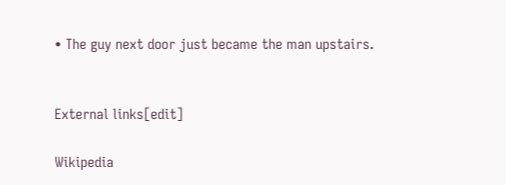• The guy next door just became the man upstairs.


External links[edit]

Wikipedia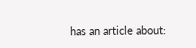has an article about: